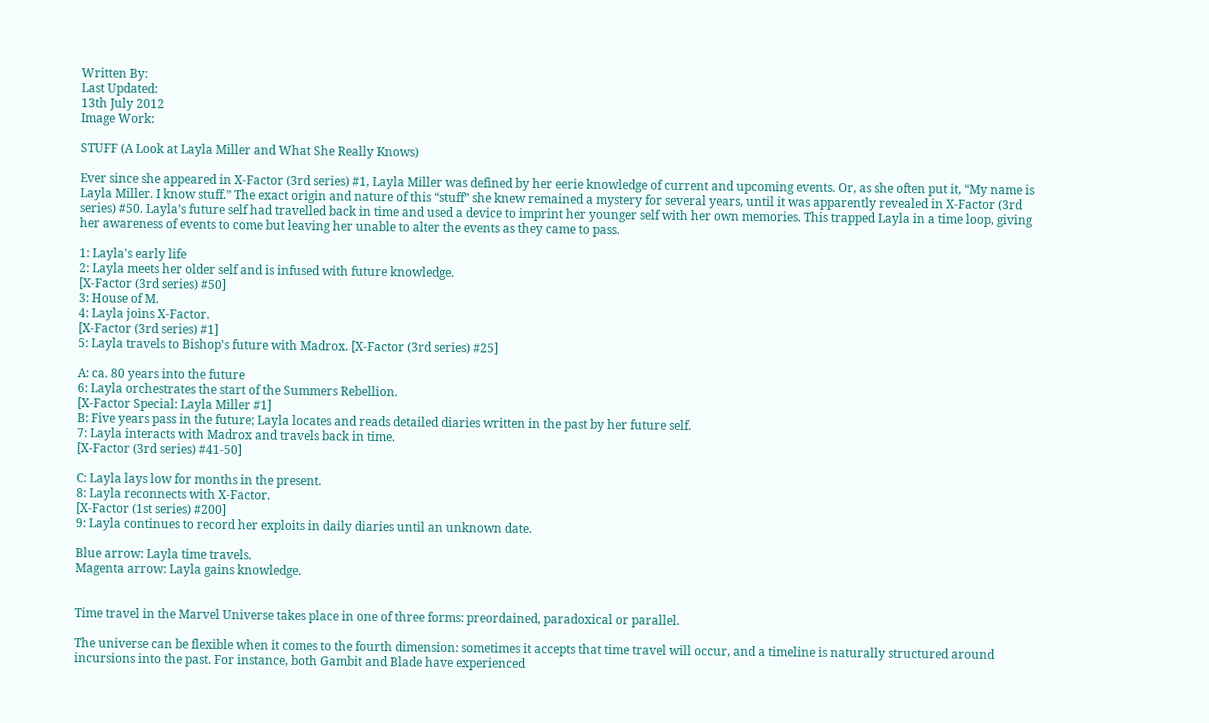Written By:
Last Updated:
13th July 2012
Image Work:

STUFF (A Look at Layla Miller and What She Really Knows)

Ever since she appeared in X-Factor (3rd series) #1, Layla Miller was defined by her eerie knowledge of current and upcoming events. Or, as she often put it, “My name is Layla Miller. I know stuff.” The exact origin and nature of this “stuff” she knew remained a mystery for several years, until it was apparently revealed in X-Factor (3rd series) #50. Layla’s future self had travelled back in time and used a device to imprint her younger self with her own memories. This trapped Layla in a time loop, giving her awareness of events to come but leaving her unable to alter the events as they came to pass.

1: Layla's early life
2: Layla meets her older self and is infused with future knowledge.
[X-Factor (3rd series) #50]
3: House of M.
4: Layla joins X-Factor.
[X-Factor (3rd series) #1]
5: Layla travels to Bishop's future with Madrox. [X-Factor (3rd series) #25]

A: ca. 80 years into the future
6: Layla orchestrates the start of the Summers Rebellion.
[X-Factor Special: Layla Miller #1]
B: Five years pass in the future; Layla locates and reads detailed diaries written in the past by her future self.
7: Layla interacts with Madrox and travels back in time.
[X-Factor (3rd series) #41-50]

C: Layla lays low for months in the present.
8: Layla reconnects with X-Factor.
[X-Factor (1st series) #200]
9: Layla continues to record her exploits in daily diaries until an unknown date.

Blue arrow: Layla time travels.
Magenta arrow: Layla gains knowledge.


Time travel in the Marvel Universe takes place in one of three forms: preordained, paradoxical or parallel.

The universe can be flexible when it comes to the fourth dimension: sometimes it accepts that time travel will occur, and a timeline is naturally structured around incursions into the past. For instance, both Gambit and Blade have experienced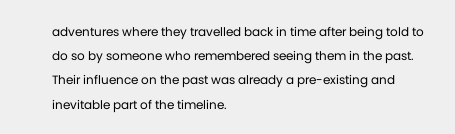adventures where they travelled back in time after being told to do so by someone who remembered seeing them in the past. Their influence on the past was already a pre-existing and inevitable part of the timeline.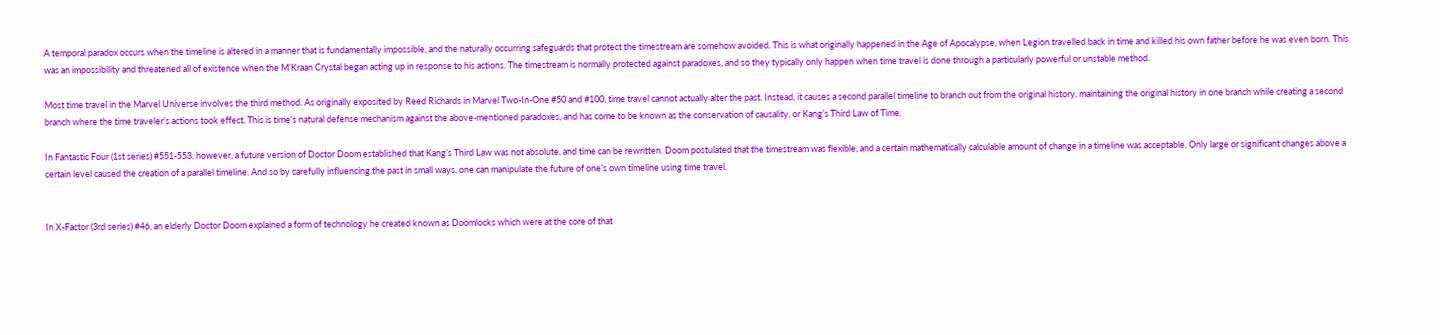A temporal paradox occurs when the timeline is altered in a manner that is fundamentally impossible, and the naturally occurring safeguards that protect the timestream are somehow avoided. This is what originally happened in the Age of Apocalypse, when Legion travelled back in time and killed his own father before he was even born. This was an impossibility and threatened all of existence when the M’Kraan Crystal began acting up in response to his actions. The timestream is normally protected against paradoxes, and so they typically only happen when time travel is done through a particularly powerful or unstable method.

Most time travel in the Marvel Universe involves the third method. As originally exposited by Reed Richards in Marvel Two-In-One #50 and #100, time travel cannot actually alter the past. Instead, it causes a second parallel timeline to branch out from the original history, maintaining the original history in one branch while creating a second branch where the time traveler’s actions took effect. This is time’s natural defense mechanism against the above-mentioned paradoxes, and has come to be known as the conservation of causality, or Kang’s Third Law of Time.

In Fantastic Four (1st series) #551-553, however, a future version of Doctor Doom established that Kang’s Third Law was not absolute, and time can be rewritten. Doom postulated that the timestream was flexible, and a certain mathematically calculable amount of change in a timeline was acceptable. Only large or significant changes above a certain level caused the creation of a parallel timeline. And so by carefully influencing the past in small ways, one can manipulate the future of one’s own timeline using time travel.


In X-Factor (3rd series) #46, an elderly Doctor Doom explained a form of technology he created known as Doomlocks which were at the core of that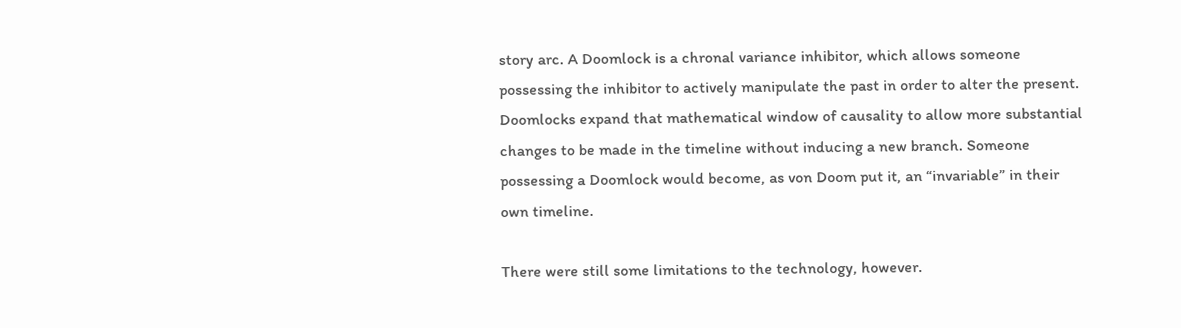story arc. A Doomlock is a chronal variance inhibitor, which allows someone possessing the inhibitor to actively manipulate the past in order to alter the present. Doomlocks expand that mathematical window of causality to allow more substantial changes to be made in the timeline without inducing a new branch. Someone possessing a Doomlock would become, as von Doom put it, an “invariable” in their own timeline.

There were still some limitations to the technology, however.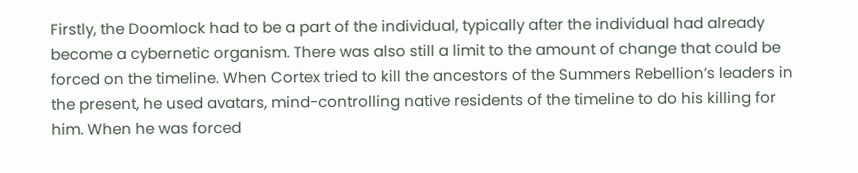Firstly, the Doomlock had to be a part of the individual, typically after the individual had already become a cybernetic organism. There was also still a limit to the amount of change that could be forced on the timeline. When Cortex tried to kill the ancestors of the Summers Rebellion’s leaders in the present, he used avatars, mind-controlling native residents of the timeline to do his killing for him. When he was forced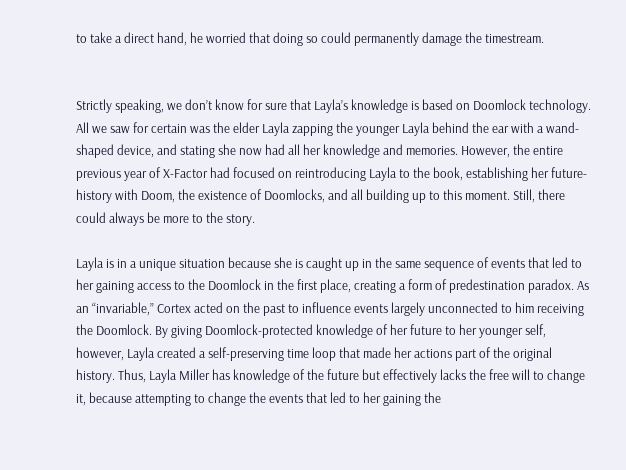to take a direct hand, he worried that doing so could permanently damage the timestream.


Strictly speaking, we don’t know for sure that Layla’s knowledge is based on Doomlock technology. All we saw for certain was the elder Layla zapping the younger Layla behind the ear with a wand-shaped device, and stating she now had all her knowledge and memories. However, the entire previous year of X-Factor had focused on reintroducing Layla to the book, establishing her future-history with Doom, the existence of Doomlocks, and all building up to this moment. Still, there could always be more to the story.

Layla is in a unique situation because she is caught up in the same sequence of events that led to her gaining access to the Doomlock in the first place, creating a form of predestination paradox. As an “invariable,” Cortex acted on the past to influence events largely unconnected to him receiving the Doomlock. By giving Doomlock-protected knowledge of her future to her younger self, however, Layla created a self-preserving time loop that made her actions part of the original history. Thus, Layla Miller has knowledge of the future but effectively lacks the free will to change it, because attempting to change the events that led to her gaining the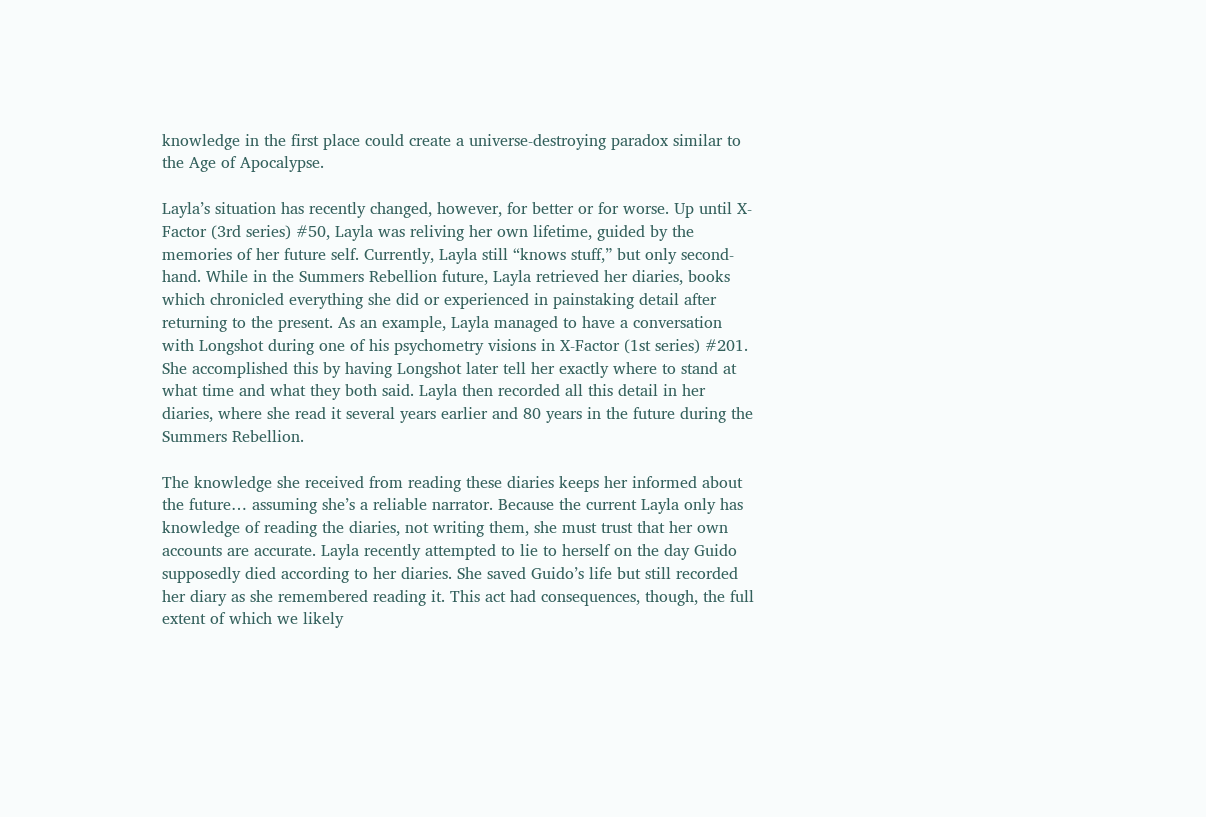knowledge in the first place could create a universe-destroying paradox similar to the Age of Apocalypse.

Layla’s situation has recently changed, however, for better or for worse. Up until X-Factor (3rd series) #50, Layla was reliving her own lifetime, guided by the memories of her future self. Currently, Layla still “knows stuff,” but only second-hand. While in the Summers Rebellion future, Layla retrieved her diaries, books which chronicled everything she did or experienced in painstaking detail after returning to the present. As an example, Layla managed to have a conversation with Longshot during one of his psychometry visions in X-Factor (1st series) #201. She accomplished this by having Longshot later tell her exactly where to stand at what time and what they both said. Layla then recorded all this detail in her diaries, where she read it several years earlier and 80 years in the future during the Summers Rebellion.

The knowledge she received from reading these diaries keeps her informed about the future… assuming she’s a reliable narrator. Because the current Layla only has knowledge of reading the diaries, not writing them, she must trust that her own accounts are accurate. Layla recently attempted to lie to herself on the day Guido supposedly died according to her diaries. She saved Guido’s life but still recorded her diary as she remembered reading it. This act had consequences, though, the full extent of which we likely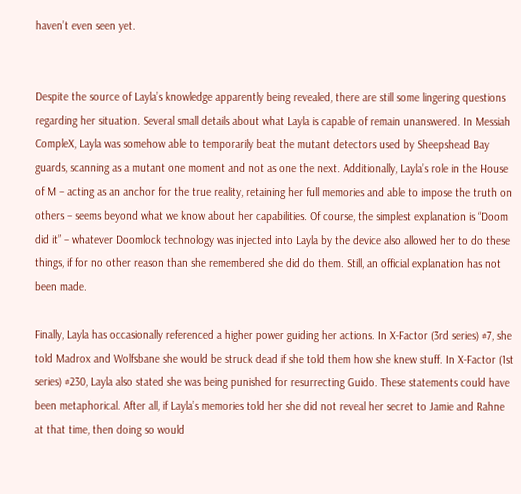haven’t even seen yet.


Despite the source of Layla’s knowledge apparently being revealed, there are still some lingering questions regarding her situation. Several small details about what Layla is capable of remain unanswered. In Messiah CompleX, Layla was somehow able to temporarily beat the mutant detectors used by Sheepshead Bay guards, scanning as a mutant one moment and not as one the next. Additionally, Layla’s role in the House of M – acting as an anchor for the true reality, retaining her full memories and able to impose the truth on others – seems beyond what we know about her capabilities. Of course, the simplest explanation is “Doom did it” – whatever Doomlock technology was injected into Layla by the device also allowed her to do these things, if for no other reason than she remembered she did do them. Still, an official explanation has not been made.

Finally, Layla has occasionally referenced a higher power guiding her actions. In X-Factor (3rd series) #7, she told Madrox and Wolfsbane she would be struck dead if she told them how she knew stuff. In X-Factor (1st series) #230, Layla also stated she was being punished for resurrecting Guido. These statements could have been metaphorical. After all, if Layla’s memories told her she did not reveal her secret to Jamie and Rahne at that time, then doing so would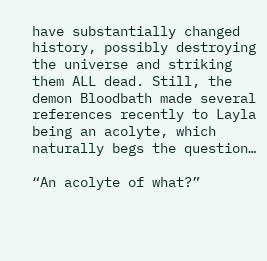have substantially changed history, possibly destroying the universe and striking them ALL dead. Still, the demon Bloodbath made several references recently to Layla being an acolyte, which naturally begs the question…

“An acolyte of what?”